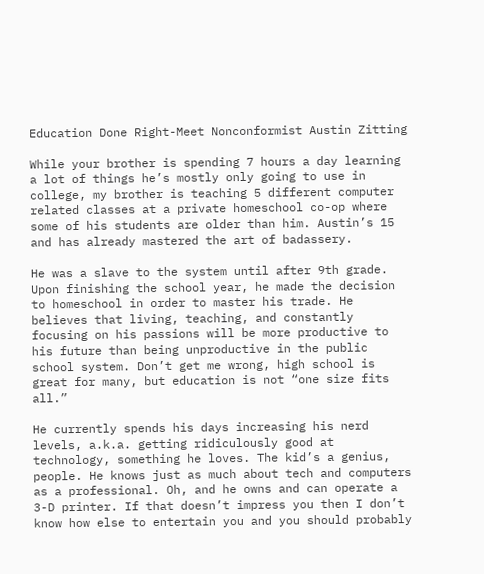Education Done Right-Meet Nonconformist Austin Zitting

While your brother is spending 7 hours a day learning a lot of things he’s mostly only going to use in college, my brother is teaching 5 different computer related classes at a private homeschool co-op where some of his students are older than him. Austin’s 15 and has already mastered the art of badassery.

He was a slave to the system until after 9th grade. Upon finishing the school year, he made the decision to homeschool in order to master his trade. He believes that living, teaching, and constantly focusing on his passions will be more productive to his future than being unproductive in the public school system. Don’t get me wrong, high school is great for many, but education is not “one size fits all.”

He currently spends his days increasing his nerd levels, a.k.a. getting ridiculously good at technology, something he loves. The kid’s a genius, people. He knows just as much about tech and computers as a professional. Oh, and he owns and can operate a 3-D printer. If that doesn’t impress you then I don’t know how else to entertain you and you should probably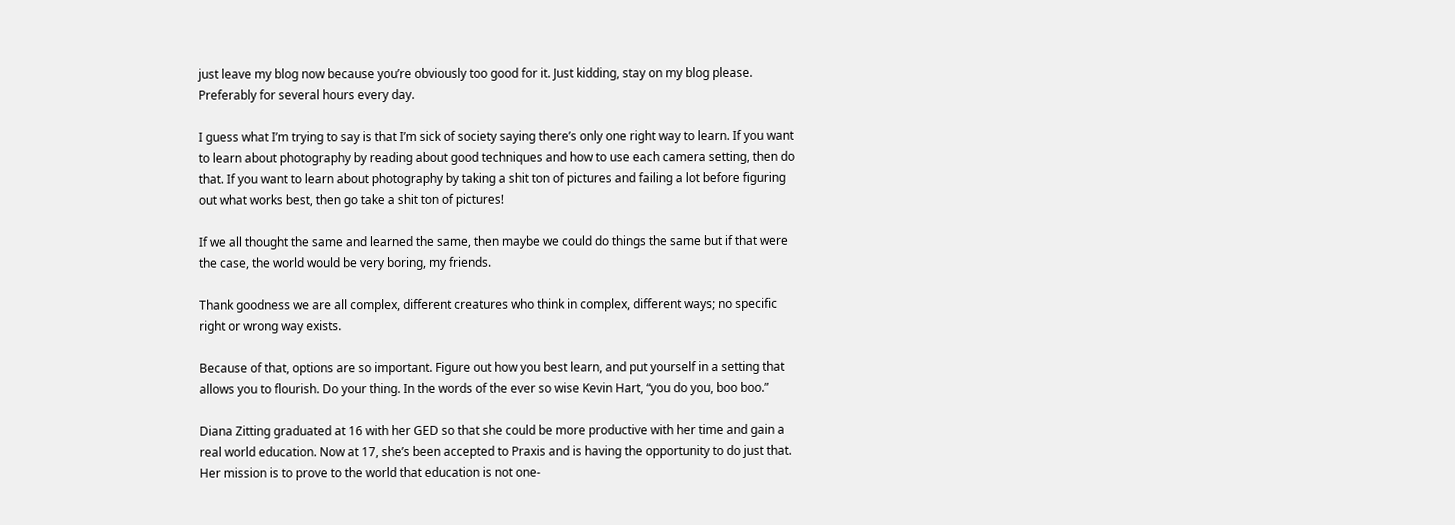just leave my blog now because you’re obviously too good for it. Just kidding, stay on my blog please. Preferably for several hours every day.

I guess what I’m trying to say is that I’m sick of society saying there’s only one right way to learn. If you want to learn about photography by reading about good techniques and how to use each camera setting, then do that. If you want to learn about photography by taking a shit ton of pictures and failing a lot before figuring out what works best, then go take a shit ton of pictures!

If we all thought the same and learned the same, then maybe we could do things the same but if that were the case, the world would be very boring, my friends.

Thank goodness we are all complex, different creatures who think in complex, different ways; no specific right or wrong way exists.

Because of that, options are so important. Figure out how you best learn, and put yourself in a setting that allows you to flourish. Do your thing. In the words of the ever so wise Kevin Hart, “you do you, boo boo.”

Diana Zitting graduated at 16 with her GED so that she could be more productive with her time and gain a real world education. Now at 17, she’s been accepted to Praxis and is having the opportunity to do just that. Her mission is to prove to the world that education is not one-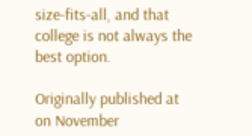size-fits-all, and that college is not always the best option.

Originally published at on November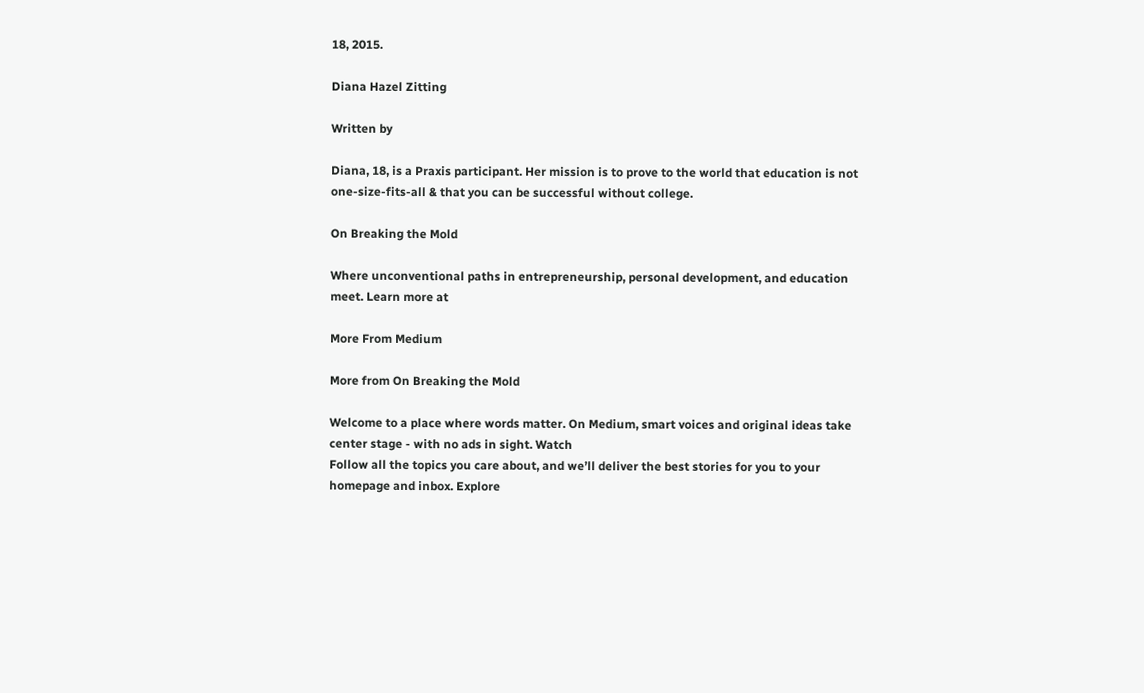18, 2015.

Diana Hazel Zitting

Written by

Diana, 18, is a Praxis participant. Her mission is to prove to the world that education is not one-size-fits-all & that you can be successful without college.

On Breaking the Mold

Where unconventional paths in entrepreneurship, personal development, and education meet. Learn more at

More From Medium

More from On Breaking the Mold

Welcome to a place where words matter. On Medium, smart voices and original ideas take center stage - with no ads in sight. Watch
Follow all the topics you care about, and we’ll deliver the best stories for you to your homepage and inbox. Explore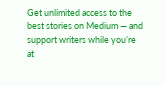Get unlimited access to the best stories on Medium — and support writers while you’re at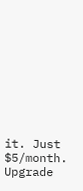it. Just $5/month. Upgrade